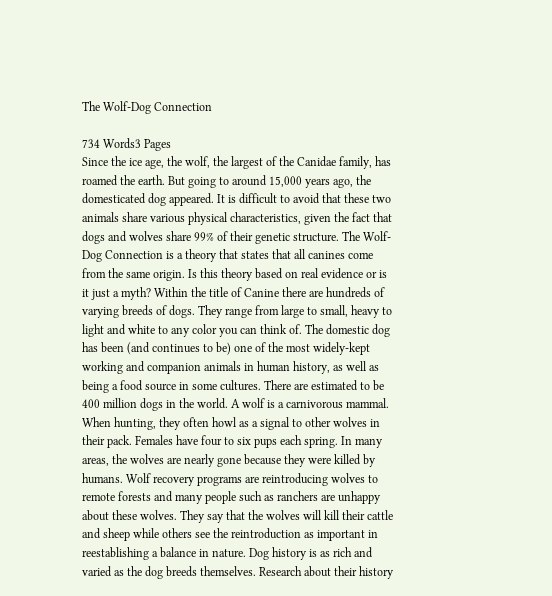The Wolf-Dog Connection

734 Words3 Pages
Since the ice age, the wolf, the largest of the Canidae family, has roamed the earth. But going to around 15,000 years ago, the domesticated dog appeared. It is difficult to avoid that these two animals share various physical characteristics, given the fact that dogs and wolves share 99% of their genetic structure. The Wolf-Dog Connection is a theory that states that all canines come from the same origin. Is this theory based on real evidence or is it just a myth? Within the title of Canine there are hundreds of varying breeds of dogs. They range from large to small, heavy to light and white to any color you can think of. The domestic dog has been (and continues to be) one of the most widely-kept working and companion animals in human history, as well as being a food source in some cultures. There are estimated to be 400 million dogs in the world. A wolf is a carnivorous mammal. When hunting, they often howl as a signal to other wolves in their pack. Females have four to six pups each spring. In many areas, the wolves are nearly gone because they were killed by humans. Wolf recovery programs are reintroducing wolves to remote forests and many people such as ranchers are unhappy about these wolves. They say that the wolves will kill their cattle and sheep while others see the reintroduction as important in reestablishing a balance in nature. Dog history is as rich and varied as the dog breeds themselves. Research about their history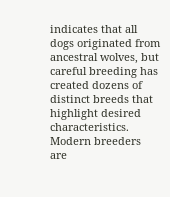indicates that all dogs originated from ancestral wolves, but careful breeding has created dozens of distinct breeds that highlight desired characteristics. Modern breeders are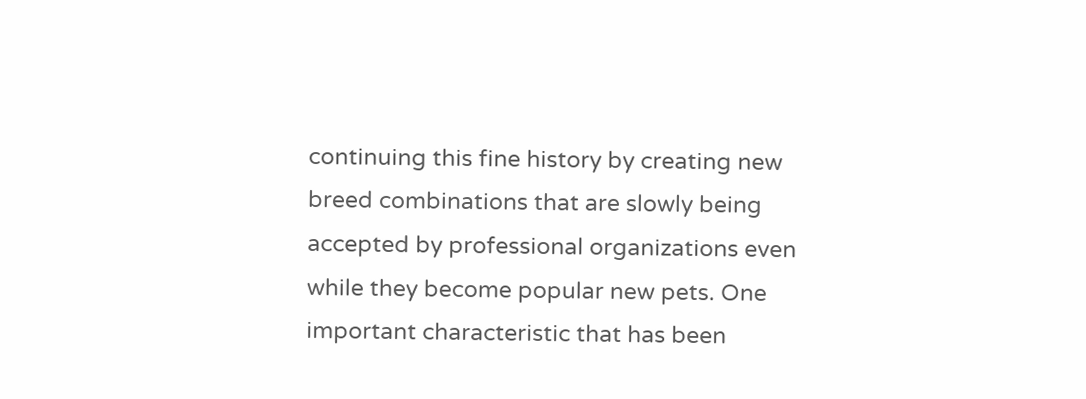continuing this fine history by creating new breed combinations that are slowly being accepted by professional organizations even while they become popular new pets. One important characteristic that has been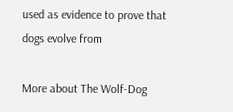used as evidence to prove that dogs evolve from

More about The Wolf-Dog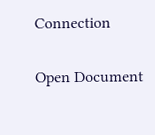Connection

Open Document